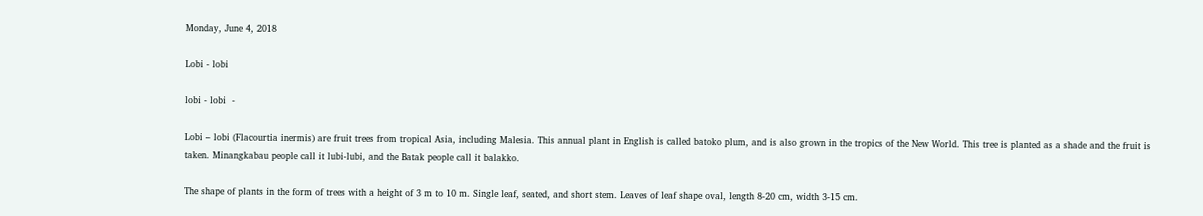Monday, June 4, 2018

Lobi - lobi

lobi - lobi  -

Lobi – lobi (Flacourtia inermis) are fruit trees from tropical Asia, including Malesia. This annual plant in English is called batoko plum, and is also grown in the tropics of the New World. This tree is planted as a shade and the fruit is taken. Minangkabau people call it lubi-lubi, and the Batak people call it balakko.

The shape of plants in the form of trees with a height of 3 m to 10 m. Single leaf, seated, and short stem. Leaves of leaf shape oval, length 8-20 cm, width 3-15 cm.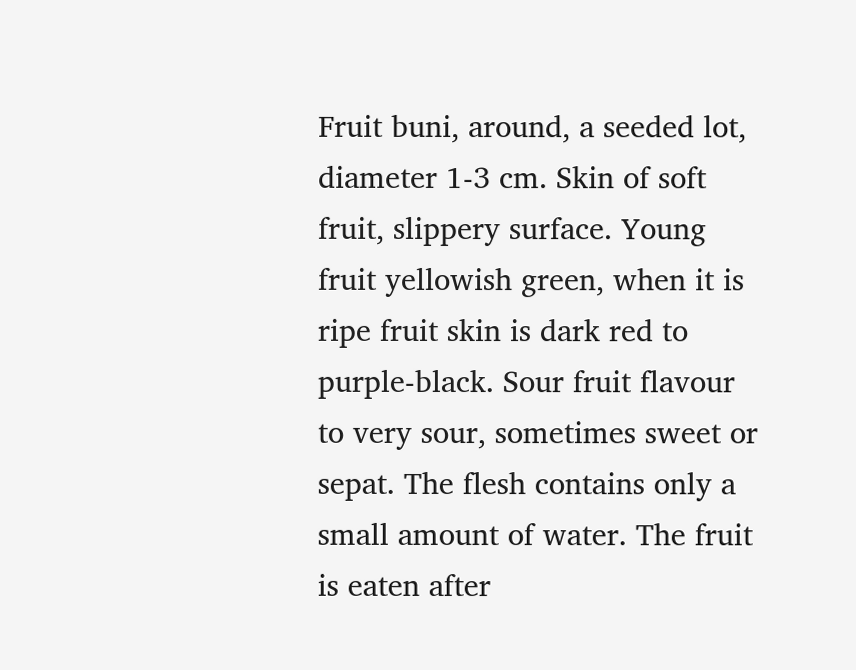Fruit buni, around, a seeded lot, diameter 1-3 cm. Skin of soft fruit, slippery surface. Young fruit yellowish green, when it is ripe fruit skin is dark red to purple-black. Sour fruit flavour to very sour, sometimes sweet or sepat. The flesh contains only a small amount of water. The fruit is eaten after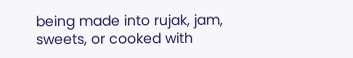being made into rujak, jam, sweets, or cooked with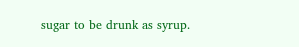sugar to be drunk as syrup.